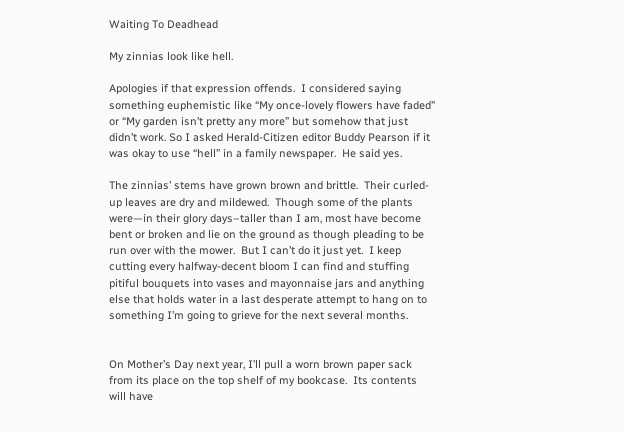Waiting To Deadhead

My zinnias look like hell.

Apologies if that expression offends.  I considered saying something euphemistic like “My once-lovely flowers have faded” or “My garden isn’t pretty any more” but somehow that just didn’t work. So I asked Herald-Citizen editor Buddy Pearson if it was okay to use “hell” in a family newspaper.  He said yes.

The zinnias’ stems have grown brown and brittle.  Their curled-up leaves are dry and mildewed.  Though some of the plants were—in their glory days–taller than I am, most have become bent or broken and lie on the ground as though pleading to be run over with the mower.  But I can’t do it just yet.  I keep cutting every halfway-decent bloom I can find and stuffing pitiful bouquets into vases and mayonnaise jars and anything else that holds water in a last desperate attempt to hang on to something I’m going to grieve for the next several months.


On Mother’s Day next year, I’ll pull a worn brown paper sack from its place on the top shelf of my bookcase.  Its contents will have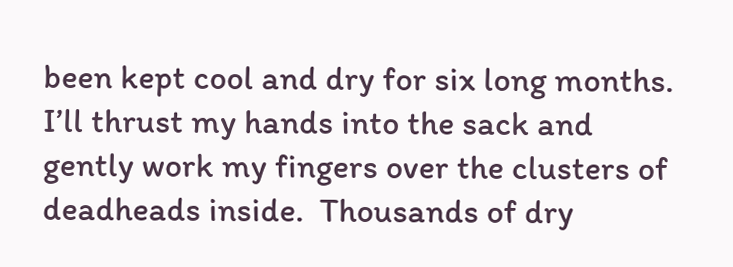been kept cool and dry for six long months.  I’ll thrust my hands into the sack and gently work my fingers over the clusters of deadheads inside.  Thousands of dry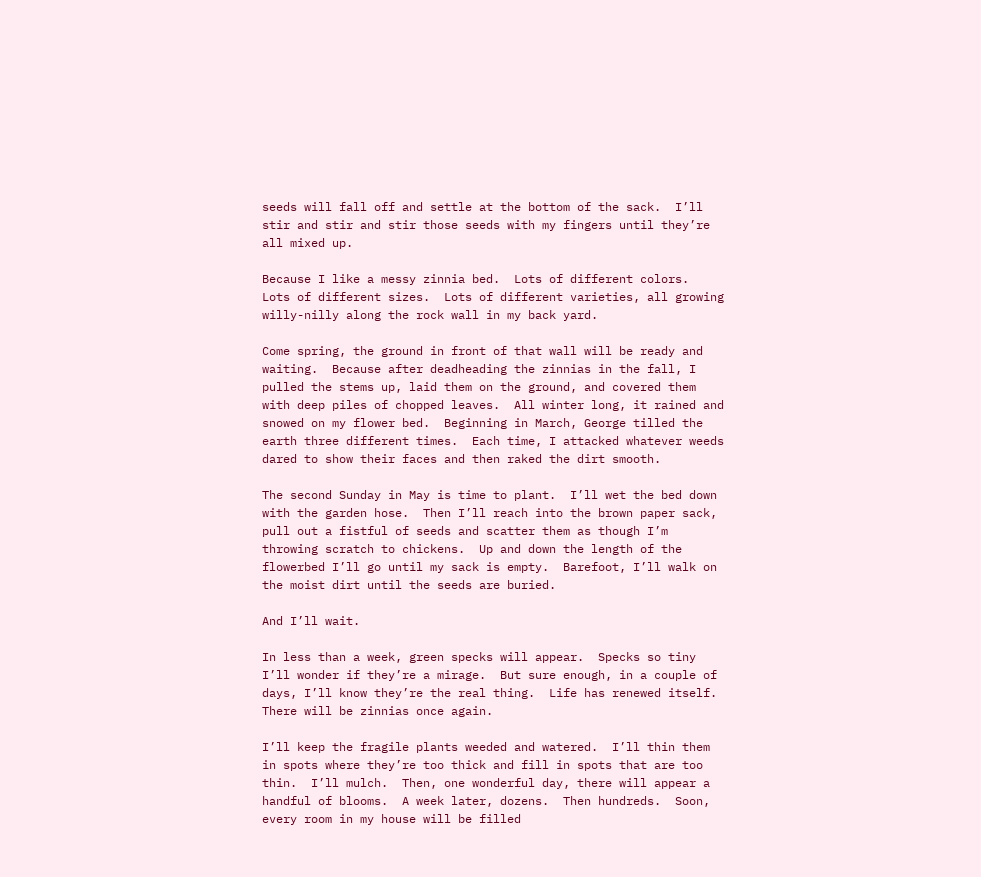seeds will fall off and settle at the bottom of the sack.  I’ll stir and stir and stir those seeds with my fingers until they’re all mixed up.

Because I like a messy zinnia bed.  Lots of different colors.  Lots of different sizes.  Lots of different varieties, all growing willy-nilly along the rock wall in my back yard.

Come spring, the ground in front of that wall will be ready and waiting.  Because after deadheading the zinnias in the fall, I pulled the stems up, laid them on the ground, and covered them with deep piles of chopped leaves.  All winter long, it rained and snowed on my flower bed.  Beginning in March, George tilled the earth three different times.  Each time, I attacked whatever weeds dared to show their faces and then raked the dirt smooth.

The second Sunday in May is time to plant.  I’ll wet the bed down with the garden hose.  Then I’ll reach into the brown paper sack, pull out a fistful of seeds and scatter them as though I’m throwing scratch to chickens.  Up and down the length of the flowerbed I’ll go until my sack is empty.  Barefoot, I’ll walk on the moist dirt until the seeds are buried.

And I’ll wait.

In less than a week, green specks will appear.  Specks so tiny I’ll wonder if they’re a mirage.  But sure enough, in a couple of days, I’ll know they’re the real thing.  Life has renewed itself.  There will be zinnias once again.

I’ll keep the fragile plants weeded and watered.  I’ll thin them in spots where they’re too thick and fill in spots that are too thin.  I’ll mulch.  Then, one wonderful day, there will appear a handful of blooms.  A week later, dozens.  Then hundreds.  Soon, every room in my house will be filled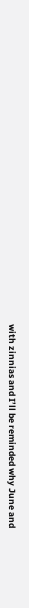with zinnias and I’ll be reminded why June and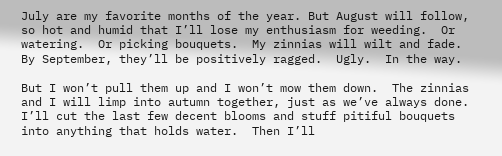July are my favorite months of the year. But August will follow, so hot and humid that I’ll lose my enthusiasm for weeding.  Or watering.  Or picking bouquets.  My zinnias will wilt and fade.  By September, they’ll be positively ragged.  Ugly.  In the way.

But I won’t pull them up and I won’t mow them down.  The zinnias and I will limp into autumn together, just as we’ve always done.  I’ll cut the last few decent blooms and stuff pitiful bouquets into anything that holds water.  Then I’ll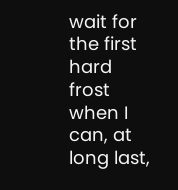wait for the first hard frost when I can, at long last,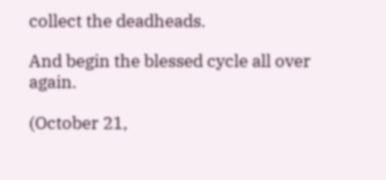collect the deadheads.

And begin the blessed cycle all over again.

(October 21,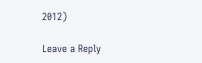2012)

Leave a Reply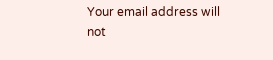Your email address will not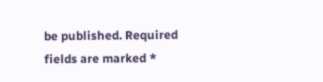be published. Required fields are marked *